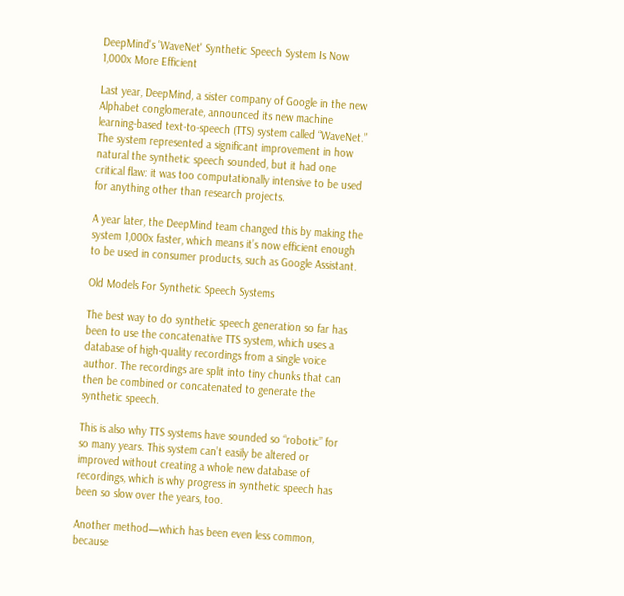DeepMind's 'WaveNet' Synthetic Speech System Is Now 1,000x More Efficient

Last year, DeepMind, a sister company of Google in the new Alphabet conglomerate, announced its new machine learning-based text-to-speech (TTS) system called “WaveNet.” The system represented a significant improvement in how natural the synthetic speech sounded, but it had one critical flaw: it was too computationally intensive to be used for anything other than research projects.

A year later, the DeepMind team changed this by making the system 1,000x faster, which means it’s now efficient enough to be used in consumer products, such as Google Assistant.

Old Models For Synthetic Speech Systems

The best way to do synthetic speech generation so far has been to use the concatenative TTS system, which uses a database of high-quality recordings from a single voice author. The recordings are split into tiny chunks that can then be combined or concatenated to generate the synthetic speech.

This is also why TTS systems have sounded so “robotic” for so many years. This system can’t easily be altered or improved without creating a whole new database of recordings, which is why progress in synthetic speech has been so slow over the years, too.

Another method—which has been even less common, because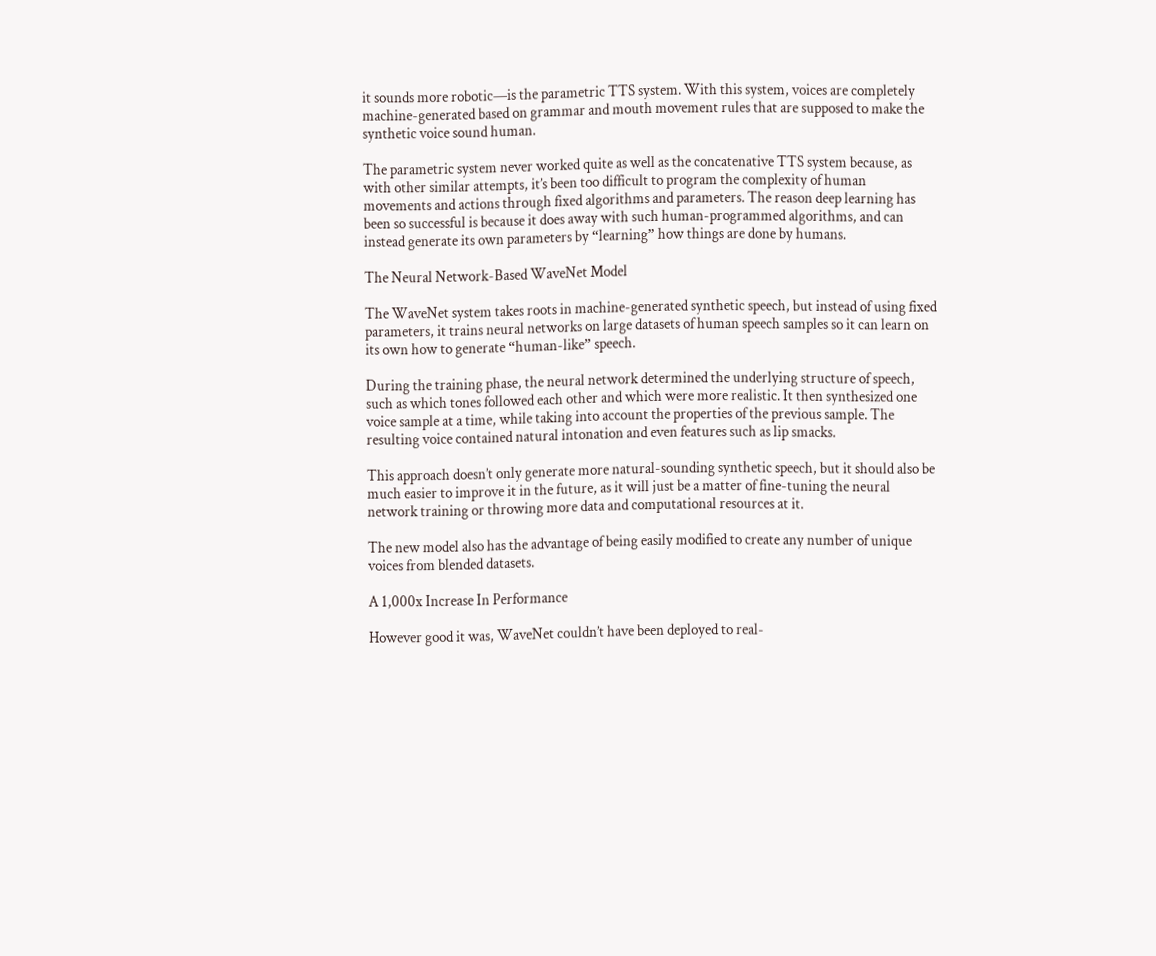it sounds more robotic—is the parametric TTS system. With this system, voices are completely machine-generated based on grammar and mouth movement rules that are supposed to make the synthetic voice sound human.

The parametric system never worked quite as well as the concatenative TTS system because, as with other similar attempts, it’s been too difficult to program the complexity of human movements and actions through fixed algorithms and parameters. The reason deep learning has been so successful is because it does away with such human-programmed algorithms, and can instead generate its own parameters by “learning” how things are done by humans.

The Neural Network-Based WaveNet Model

The WaveNet system takes roots in machine-generated synthetic speech, but instead of using fixed parameters, it trains neural networks on large datasets of human speech samples so it can learn on its own how to generate “human-like” speech.

During the training phase, the neural network determined the underlying structure of speech, such as which tones followed each other and which were more realistic. It then synthesized one voice sample at a time, while taking into account the properties of the previous sample. The resulting voice contained natural intonation and even features such as lip smacks.

This approach doesn’t only generate more natural-sounding synthetic speech, but it should also be much easier to improve it in the future, as it will just be a matter of fine-tuning the neural network training or throwing more data and computational resources at it.

The new model also has the advantage of being easily modified to create any number of unique voices from blended datasets.

A 1,000x Increase In Performance

However good it was, WaveNet couldn’t have been deployed to real-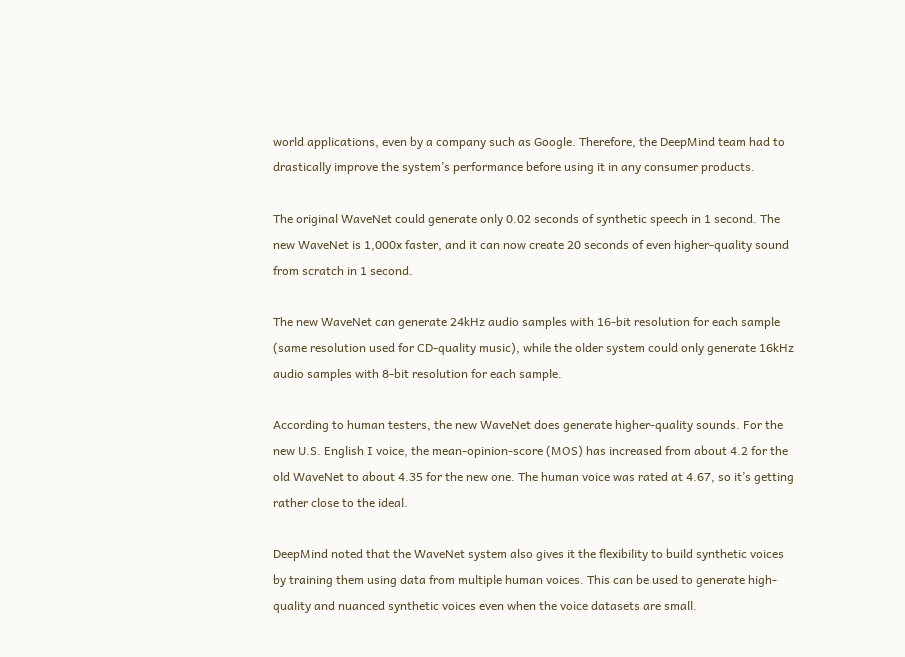world applications, even by a company such as Google. Therefore, the DeepMind team had to drastically improve the system’s performance before using it in any consumer products.

The original WaveNet could generate only 0.02 seconds of synthetic speech in 1 second. The new WaveNet is 1,000x faster, and it can now create 20 seconds of even higher-quality sound from scratch in 1 second.

The new WaveNet can generate 24kHz audio samples with 16-bit resolution for each sample (same resolution used for CD-quality music), while the older system could only generate 16kHz audio samples with 8-bit resolution for each sample.

According to human testers, the new WaveNet does generate higher-quality sounds. For the new U.S. English I voice, the mean-opinion-score (MOS) has increased from about 4.2 for the old WaveNet to about 4.35 for the new one. The human voice was rated at 4.67, so it’s getting rather close to the ideal.

DeepMind noted that the WaveNet system also gives it the flexibility to build synthetic voices by training them using data from multiple human voices. This can be used to generate high-quality and nuanced synthetic voices even when the voice datasets are small.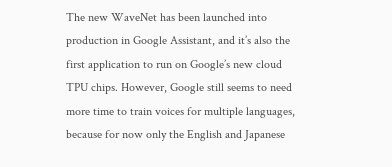The new WaveNet has been launched into production in Google Assistant, and it’s also the first application to run on Google’s new cloud TPU chips. However, Google still seems to need more time to train voices for multiple languages, because for now only the English and Japanese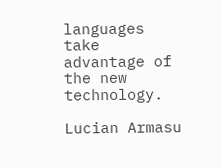languages take advantage of the new technology.

Lucian Armasu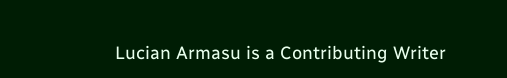Lucian Armasu is a Contributing Writer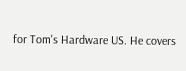for Tom's Hardware US. He covers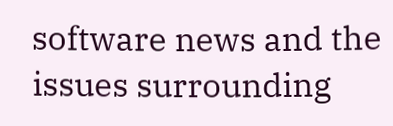software news and the issues surrounding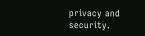privacy and security.